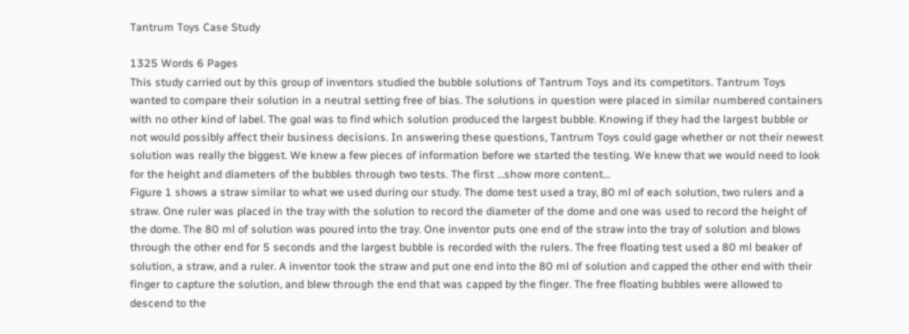Tantrum Toys Case Study

1325 Words 6 Pages
This study carried out by this group of inventors studied the bubble solutions of Tantrum Toys and its competitors. Tantrum Toys wanted to compare their solution in a neutral setting free of bias. The solutions in question were placed in similar numbered containers with no other kind of label. The goal was to find which solution produced the largest bubble. Knowing if they had the largest bubble or not would possibly affect their business decisions. In answering these questions, Tantrum Toys could gage whether or not their newest solution was really the biggest. We knew a few pieces of information before we started the testing. We knew that we would need to look for the height and diameters of the bubbles through two tests. The first …show more content…
Figure 1 shows a straw similar to what we used during our study. The dome test used a tray, 80 ml of each solution, two rulers and a straw. One ruler was placed in the tray with the solution to record the diameter of the dome and one was used to record the height of the dome. The 80 ml of solution was poured into the tray. One inventor puts one end of the straw into the tray of solution and blows through the other end for 5 seconds and the largest bubble is recorded with the rulers. The free floating test used a 80 ml beaker of solution, a straw, and a ruler. A inventor took the straw and put one end into the 80 ml of solution and capped the other end with their finger to capture the solution, and blew through the end that was capped by the finger. The free floating bubbles were allowed to descend to the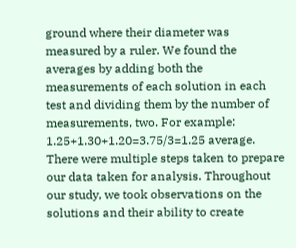ground where their diameter was measured by a ruler. We found the averages by adding both the measurements of each solution in each test and dividing them by the number of measurements, two. For example: 1.25+1.30+1.20=3.75/3=1.25 average. There were multiple steps taken to prepare our data taken for analysis. Throughout our study, we took observations on the solutions and their ability to create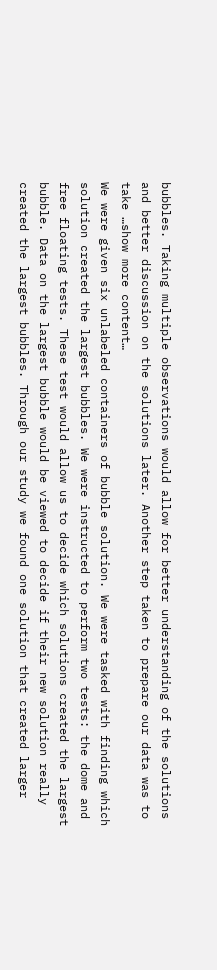bubbles. Taking multiple observations would allow for better understanding of the solutions and better discussion on the solutions later. Another step taken to prepare our data was to take …show more content…
We were given six unlabeled containers of bubble solution. We were tasked with finding which solution created the largest bubbles. We were instructed to perform two tests: the dome and free floating tests. These test would allow us to decide which solutions created the largest bubble. Data on the largest bubble would be viewed to decide if their new solution really created the largest bubbles. Through our study we found one solution that created larger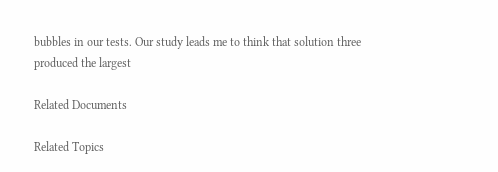bubbles in our tests. Our study leads me to think that solution three produced the largest

Related Documents

Related Topics